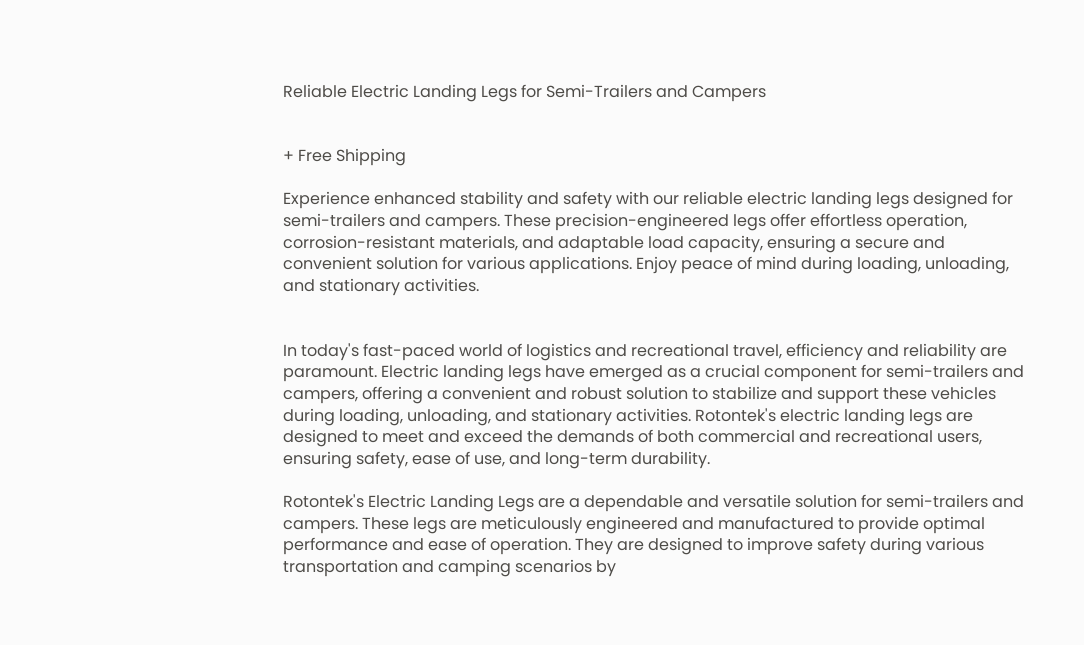Reliable Electric Landing Legs for Semi-Trailers and Campers


+ Free Shipping

Experience enhanced stability and safety with our reliable electric landing legs designed for semi-trailers and campers. These precision-engineered legs offer effortless operation, corrosion-resistant materials, and adaptable load capacity, ensuring a secure and convenient solution for various applications. Enjoy peace of mind during loading, unloading, and stationary activities.


In today's fast-paced world of logistics and recreational travel, efficiency and reliability are paramount. Electric landing legs have emerged as a crucial component for semi-trailers and campers, offering a convenient and robust solution to stabilize and support these vehicles during loading, unloading, and stationary activities. Rotontek's electric landing legs are designed to meet and exceed the demands of both commercial and recreational users, ensuring safety, ease of use, and long-term durability.

Rotontek's Electric Landing Legs are a dependable and versatile solution for semi-trailers and campers. These legs are meticulously engineered and manufactured to provide optimal performance and ease of operation. They are designed to improve safety during various transportation and camping scenarios by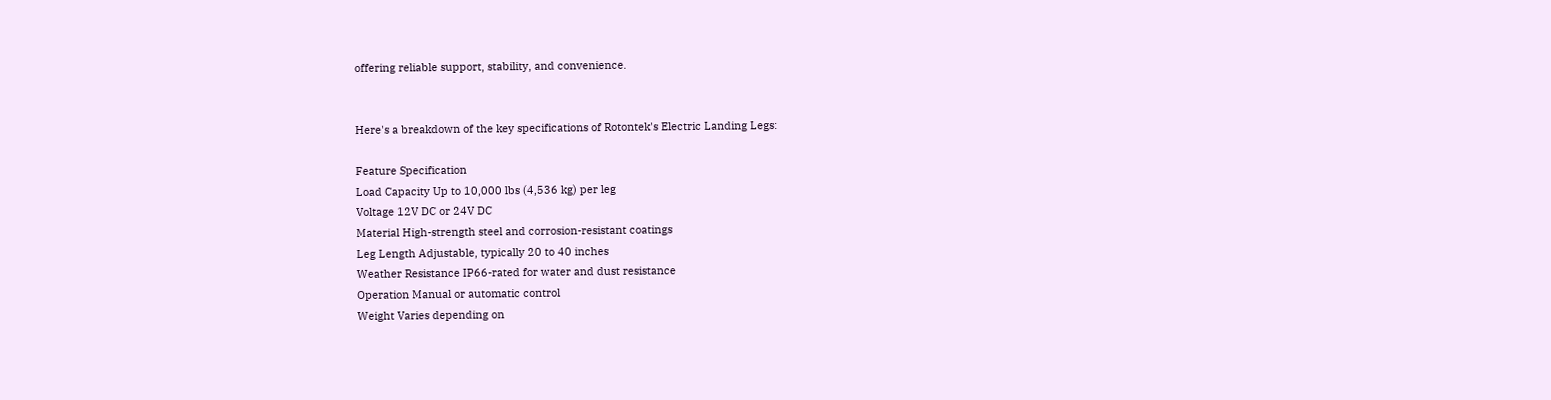offering reliable support, stability, and convenience.


Here's a breakdown of the key specifications of Rotontek's Electric Landing Legs:

Feature Specification
Load Capacity Up to 10,000 lbs (4,536 kg) per leg
Voltage 12V DC or 24V DC
Material High-strength steel and corrosion-resistant coatings
Leg Length Adjustable, typically 20 to 40 inches
Weather Resistance IP66-rated for water and dust resistance
Operation Manual or automatic control
Weight Varies depending on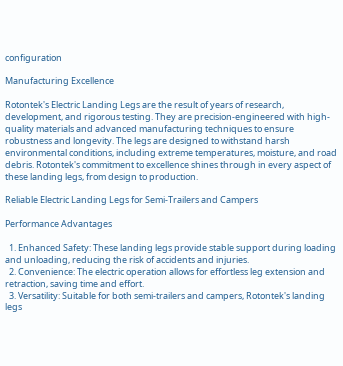configuration

Manufacturing Excellence

Rotontek's Electric Landing Legs are the result of years of research, development, and rigorous testing. They are precision-engineered with high-quality materials and advanced manufacturing techniques to ensure robustness and longevity. The legs are designed to withstand harsh environmental conditions, including extreme temperatures, moisture, and road debris. Rotontek's commitment to excellence shines through in every aspect of these landing legs, from design to production.

Reliable Electric Landing Legs for Semi-Trailers and Campers

Performance Advantages

  1. Enhanced Safety: These landing legs provide stable support during loading and unloading, reducing the risk of accidents and injuries.
  2. Convenience: The electric operation allows for effortless leg extension and retraction, saving time and effort.
  3. Versatility: Suitable for both semi-trailers and campers, Rotontek's landing legs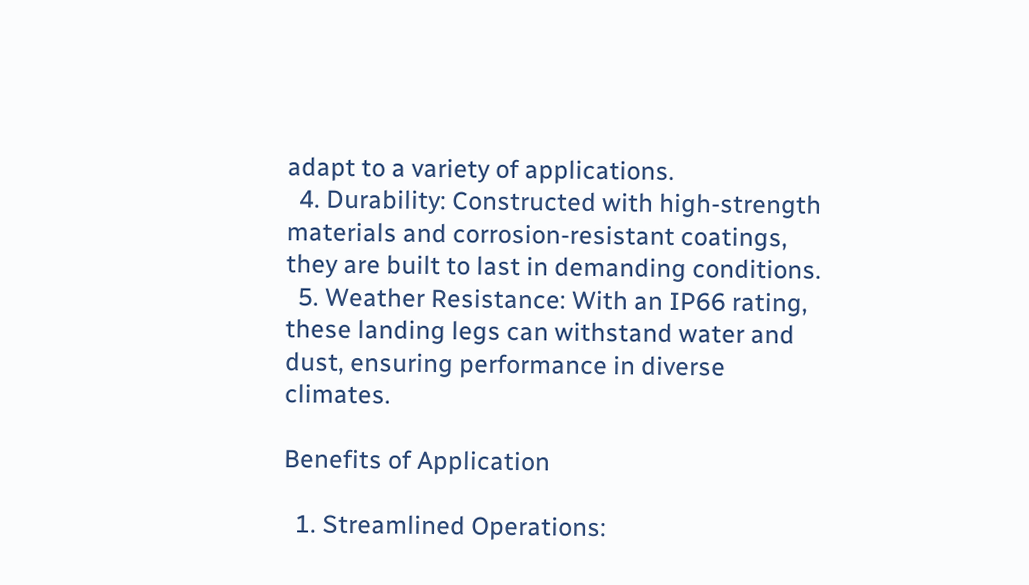adapt to a variety of applications.
  4. Durability: Constructed with high-strength materials and corrosion-resistant coatings, they are built to last in demanding conditions.
  5. Weather Resistance: With an IP66 rating, these landing legs can withstand water and dust, ensuring performance in diverse climates.

Benefits of Application

  1. Streamlined Operations: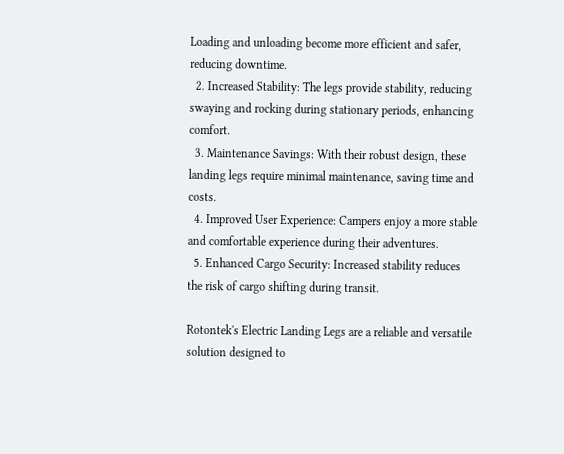Loading and unloading become more efficient and safer, reducing downtime.
  2. Increased Stability: The legs provide stability, reducing swaying and rocking during stationary periods, enhancing comfort.
  3. Maintenance Savings: With their robust design, these landing legs require minimal maintenance, saving time and costs.
  4. Improved User Experience: Campers enjoy a more stable and comfortable experience during their adventures.
  5. Enhanced Cargo Security: Increased stability reduces the risk of cargo shifting during transit.

Rotontek's Electric Landing Legs are a reliable and versatile solution designed to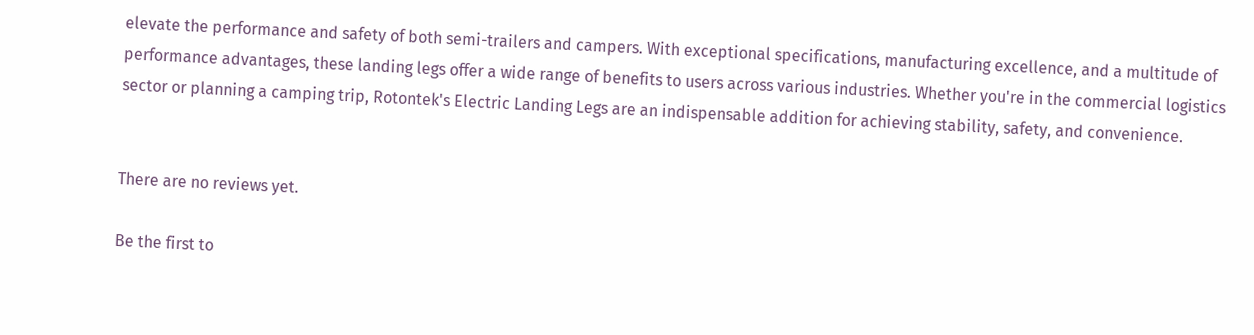elevate the performance and safety of both semi-trailers and campers. With exceptional specifications, manufacturing excellence, and a multitude of performance advantages, these landing legs offer a wide range of benefits to users across various industries. Whether you're in the commercial logistics sector or planning a camping trip, Rotontek's Electric Landing Legs are an indispensable addition for achieving stability, safety, and convenience.


There are no reviews yet.

Be the first to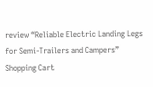review “Reliable Electric Landing Legs for Semi-Trailers and Campers”
Shopping Cart